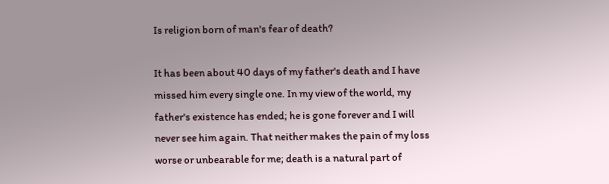Is religion born of man's fear of death?

It has been about 40 days of my father's death and I have missed him every single one. In my view of the world, my father's existence has ended; he is gone forever and I will never see him again. That neither makes the pain of my loss worse or unbearable for me; death is a natural part of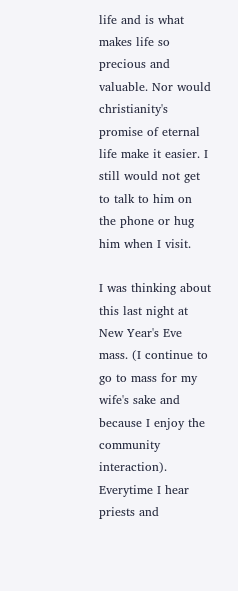life and is what makes life so precious and valuable. Nor would christianity's promise of eternal life make it easier. I still would not get to talk to him on the phone or hug him when I visit.

I was thinking about this last night at New Year's Eve mass. (I continue to go to mass for my wife's sake and because I enjoy the community interaction). Everytime I hear priests and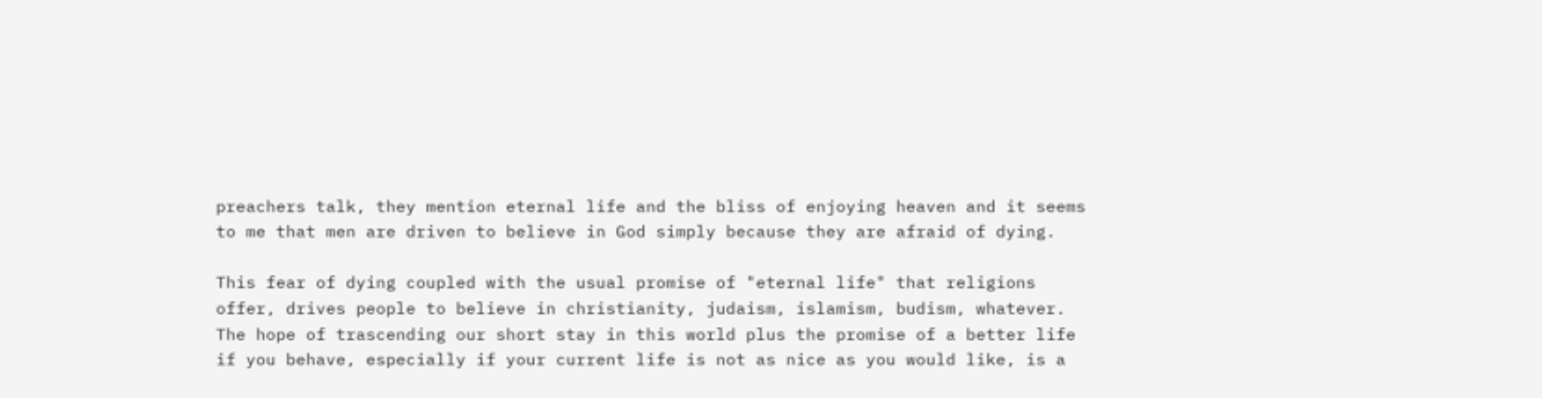preachers talk, they mention eternal life and the bliss of enjoying heaven and it seems to me that men are driven to believe in God simply because they are afraid of dying.

This fear of dying coupled with the usual promise of "eternal life" that religions offer, drives people to believe in christianity, judaism, islamism, budism, whatever. The hope of trascending our short stay in this world plus the promise of a better life if you behave, especially if your current life is not as nice as you would like, is a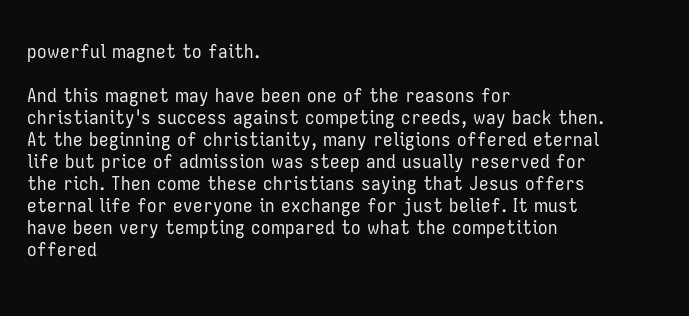powerful magnet to faith.

And this magnet may have been one of the reasons for christianity's success against competing creeds, way back then. At the beginning of christianity, many religions offered eternal life but price of admission was steep and usually reserved for the rich. Then come these christians saying that Jesus offers eternal life for everyone in exchange for just belief. It must have been very tempting compared to what the competition offered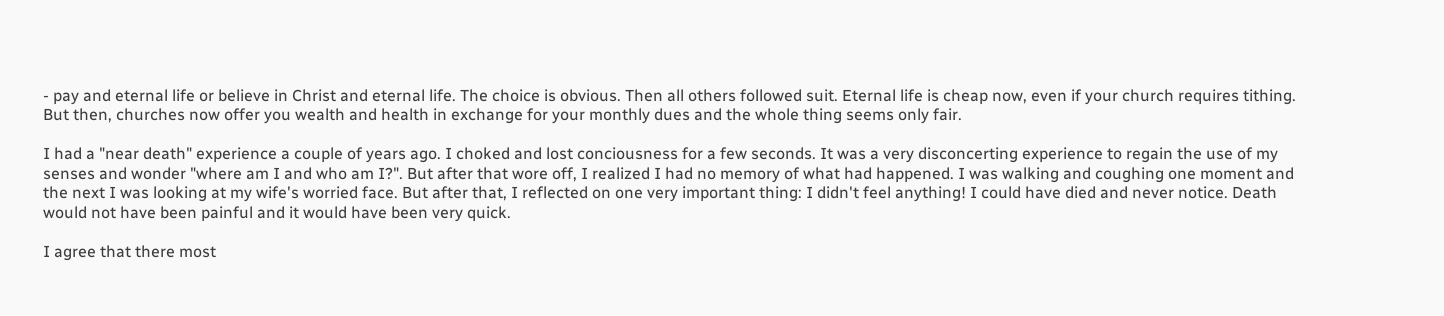- pay and eternal life or believe in Christ and eternal life. The choice is obvious. Then all others followed suit. Eternal life is cheap now, even if your church requires tithing. But then, churches now offer you wealth and health in exchange for your monthly dues and the whole thing seems only fair.

I had a "near death" experience a couple of years ago. I choked and lost conciousness for a few seconds. It was a very disconcerting experience to regain the use of my senses and wonder "where am I and who am I?". But after that wore off, I realized I had no memory of what had happened. I was walking and coughing one moment and the next I was looking at my wife's worried face. But after that, I reflected on one very important thing: I didn't feel anything! I could have died and never notice. Death would not have been painful and it would have been very quick.

I agree that there most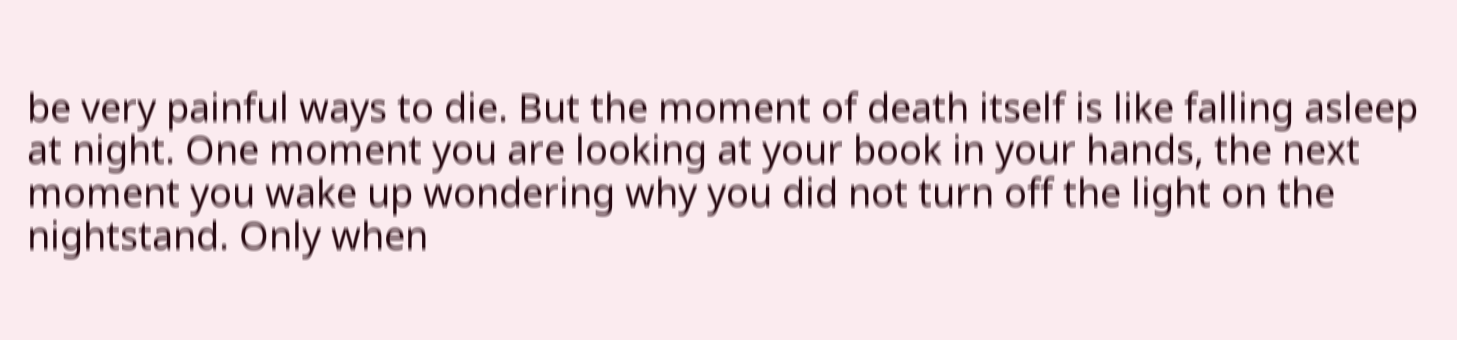be very painful ways to die. But the moment of death itself is like falling asleep at night. One moment you are looking at your book in your hands, the next moment you wake up wondering why you did not turn off the light on the nightstand. Only when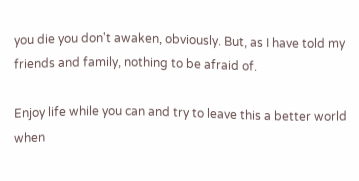you die you don't awaken, obviously. But, as I have told my friends and family, nothing to be afraid of.

Enjoy life while you can and try to leave this a better world when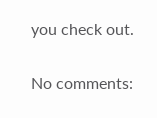you check out.

No comments: